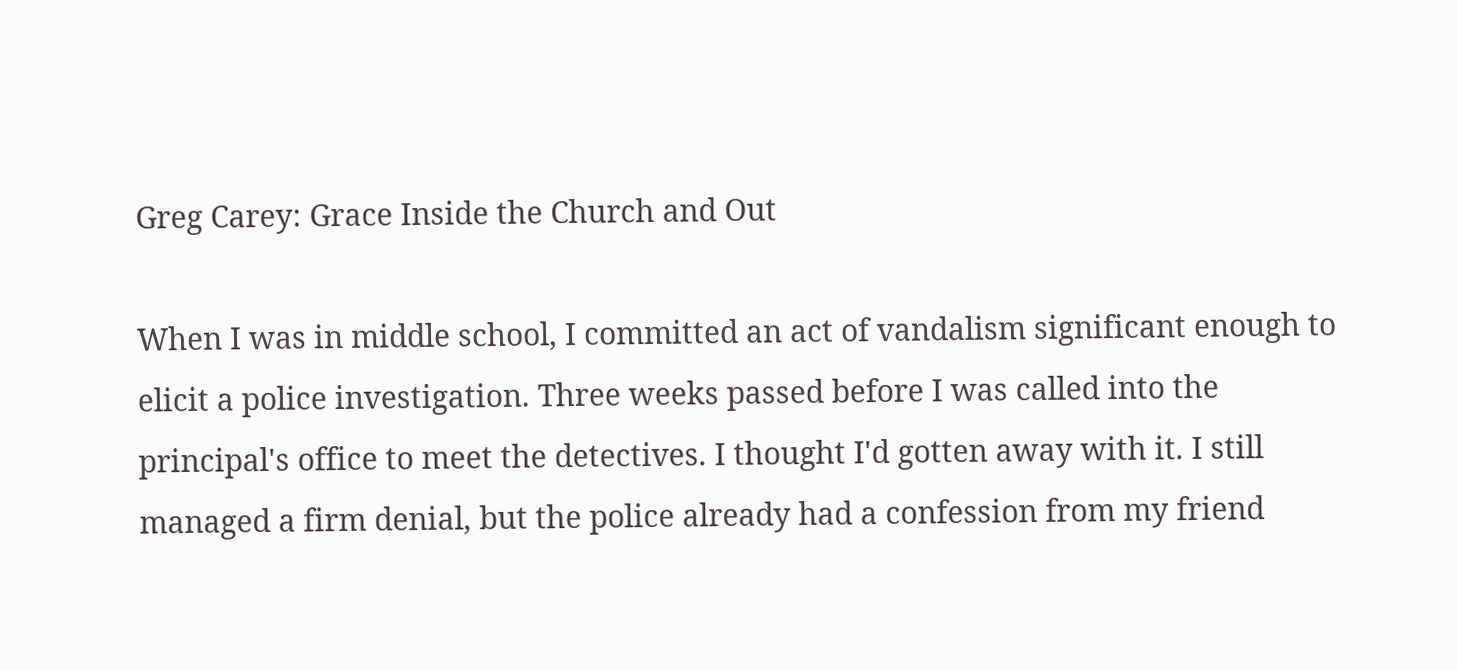Greg Carey: Grace Inside the Church and Out

When I was in middle school, I committed an act of vandalism significant enough to elicit a police investigation. Three weeks passed before I was called into the principal's office to meet the detectives. I thought I'd gotten away with it. I still managed a firm denial, but the police already had a confession from my friend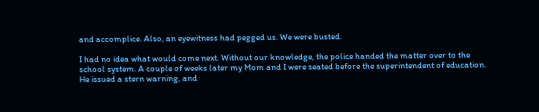and accomplice. Also, an eyewitness had pegged us. We were busted.

I had no idea what would come next. Without our knowledge, the police handed the matter over to the school system. A couple of weeks later my Mom and I were seated before the superintendent of education. He issued a stern warning, and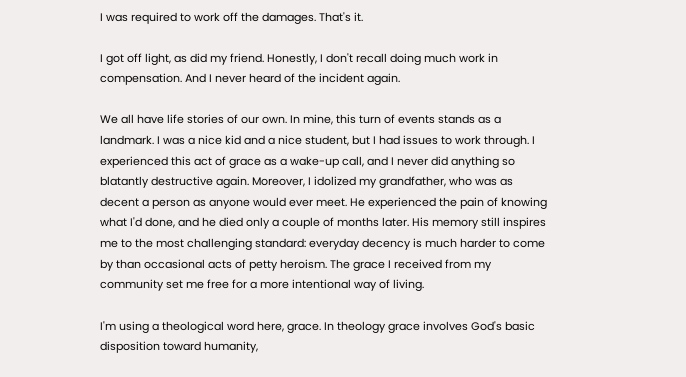I was required to work off the damages. That's it.

I got off light, as did my friend. Honestly, I don't recall doing much work in compensation. And I never heard of the incident again.

We all have life stories of our own. In mine, this turn of events stands as a landmark. I was a nice kid and a nice student, but I had issues to work through. I experienced this act of grace as a wake-up call, and I never did anything so blatantly destructive again. Moreover, I idolized my grandfather, who was as decent a person as anyone would ever meet. He experienced the pain of knowing what I'd done, and he died only a couple of months later. His memory still inspires me to the most challenging standard: everyday decency is much harder to come by than occasional acts of petty heroism. The grace I received from my community set me free for a more intentional way of living.

I'm using a theological word here, grace. In theology grace involves God's basic disposition toward humanity,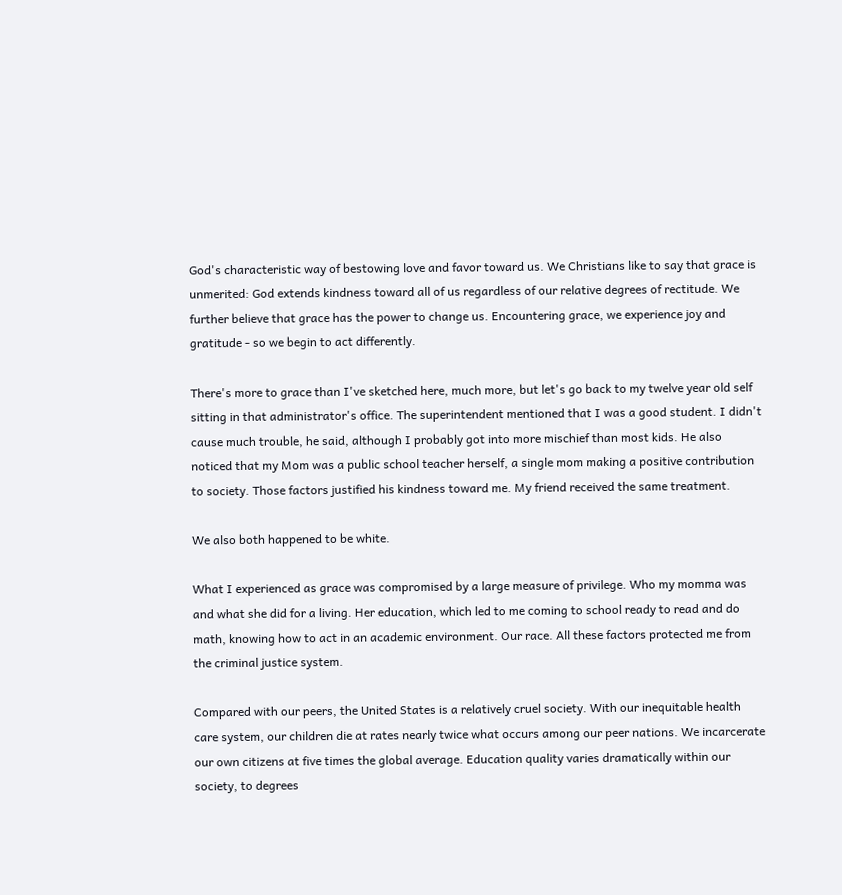God's characteristic way of bestowing love and favor toward us. We Christians like to say that grace is unmerited: God extends kindness toward all of us regardless of our relative degrees of rectitude. We further believe that grace has the power to change us. Encountering grace, we experience joy and gratitude - so we begin to act differently.

There's more to grace than I've sketched here, much more, but let's go back to my twelve year old self sitting in that administrator's office. The superintendent mentioned that I was a good student. I didn't cause much trouble, he said, although I probably got into more mischief than most kids. He also noticed that my Mom was a public school teacher herself, a single mom making a positive contribution to society. Those factors justified his kindness toward me. My friend received the same treatment.

We also both happened to be white.

What I experienced as grace was compromised by a large measure of privilege. Who my momma was and what she did for a living. Her education, which led to me coming to school ready to read and do math, knowing how to act in an academic environment. Our race. All these factors protected me from the criminal justice system.

Compared with our peers, the United States is a relatively cruel society. With our inequitable health care system, our children die at rates nearly twice what occurs among our peer nations. We incarcerate our own citizens at five times the global average. Education quality varies dramatically within our society, to degrees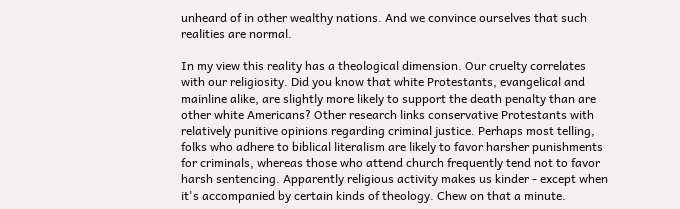unheard of in other wealthy nations. And we convince ourselves that such realities are normal.

In my view this reality has a theological dimension. Our cruelty correlates with our religiosity. Did you know that white Protestants, evangelical and mainline alike, are slightly more likely to support the death penalty than are other white Americans? Other research links conservative Protestants with relatively punitive opinions regarding criminal justice. Perhaps most telling, folks who adhere to biblical literalism are likely to favor harsher punishments for criminals, whereas those who attend church frequently tend not to favor harsh sentencing. Apparently religious activity makes us kinder - except when it's accompanied by certain kinds of theology. Chew on that a minute.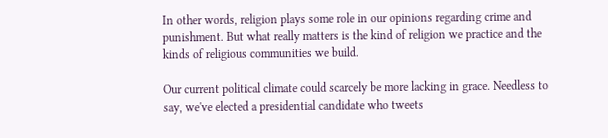In other words, religion plays some role in our opinions regarding crime and punishment. But what really matters is the kind of religion we practice and the kinds of religious communities we build.

Our current political climate could scarcely be more lacking in grace. Needless to say, we've elected a presidential candidate who tweets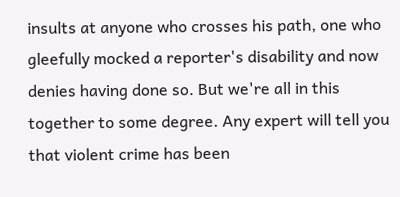insults at anyone who crosses his path, one who gleefully mocked a reporter's disability and now denies having done so. But we're all in this together to some degree. Any expert will tell you that violent crime has been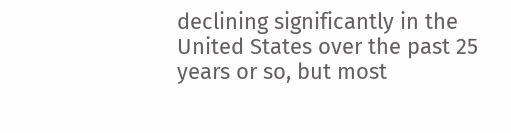declining significantly in the United States over the past 25 years or so, but most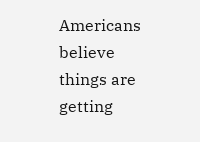Americans believe things are getting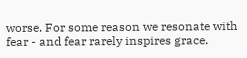worse. For some reason we resonate with fear - and fear rarely inspires grace.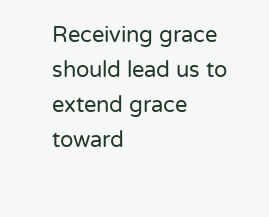Receiving grace should lead us to extend grace toward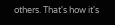others. That's how it's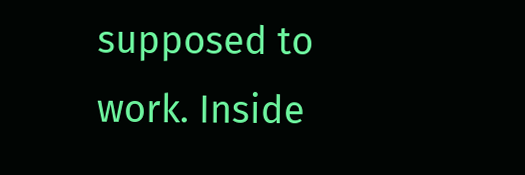supposed to work. Inside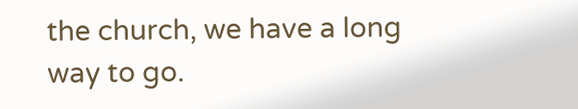the church, we have a long way to go.